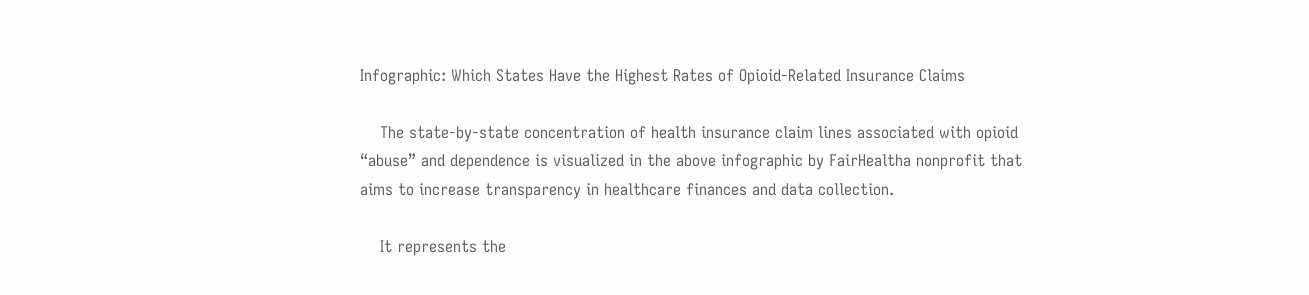Infographic: Which States Have the Highest Rates of Opioid-Related Insurance Claims

    The state-by-state concentration of health insurance claim lines associated with opioid “abuse” and dependence is visualized in the above infographic by FairHealtha nonprofit that aims to increase transparency in healthcare finances and data collection.

    It represents the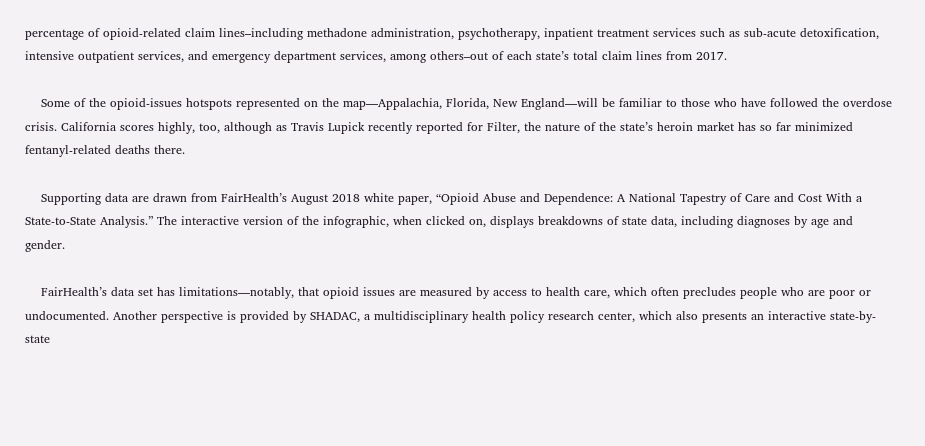percentage of opioid-related claim lines–including methadone administration, psychotherapy, inpatient treatment services such as sub-acute detoxification, intensive outpatient services, and emergency department services, among others–out of each state’s total claim lines from 2017.

    Some of the opioid-issues hotspots represented on the map—Appalachia, Florida, New England—will be familiar to those who have followed the overdose crisis. California scores highly, too, although as Travis Lupick recently reported for Filter, the nature of the state’s heroin market has so far minimized fentanyl-related deaths there.

    Supporting data are drawn from FairHealth’s August 2018 white paper, “Opioid Abuse and Dependence: A National Tapestry of Care and Cost With a State-to-State Analysis.” The interactive version of the infographic, when clicked on, displays breakdowns of state data, including diagnoses by age and gender.

    FairHealth’s data set has limitations—notably, that opioid issues are measured by access to health care, which often precludes people who are poor or undocumented. Another perspective is provided by SHADAC, a multidisciplinary health policy research center, which also presents an interactive state-by-state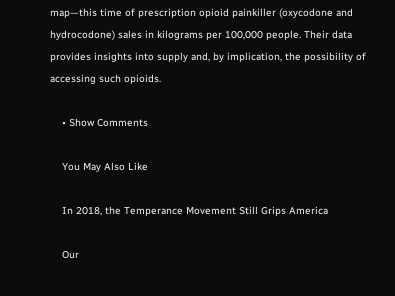map—this time of prescription opioid painkiller (oxycodone and hydrocodone) sales in kilograms per 100,000 people. Their data provides insights into supply and, by implication, the possibility of accessing such opioids.

    • Show Comments

    You May Also Like

    In 2018, the Temperance Movement Still Grips America

    Our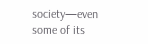society—even some of its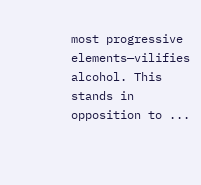most progressive elements—vilifies alcohol. This stands in opposition to ...